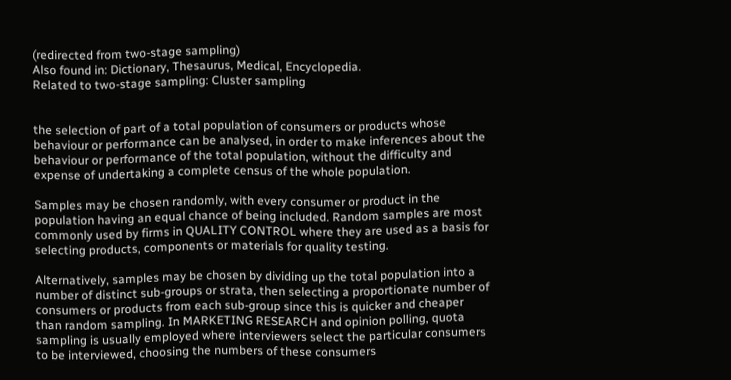(redirected from two-stage sampling)
Also found in: Dictionary, Thesaurus, Medical, Encyclopedia.
Related to two-stage sampling: Cluster sampling


the selection of part of a total population of consumers or products whose behaviour or performance can be analysed, in order to make inferences about the behaviour or performance of the total population, without the difficulty and expense of undertaking a complete census of the whole population.

Samples may be chosen randomly, with every consumer or product in the population having an equal chance of being included. Random samples are most commonly used by firms in QUALITY CONTROL where they are used as a basis for selecting products, components or materials for quality testing.

Alternatively, samples may be chosen by dividing up the total population into a number of distinct sub-groups or strata, then selecting a proportionate number of consumers or products from each sub-group since this is quicker and cheaper than random sampling. In MARKETING RESEARCH and opinion polling, quota sampling is usually employed where interviewers select the particular consumers to be interviewed, choosing the numbers of these consumers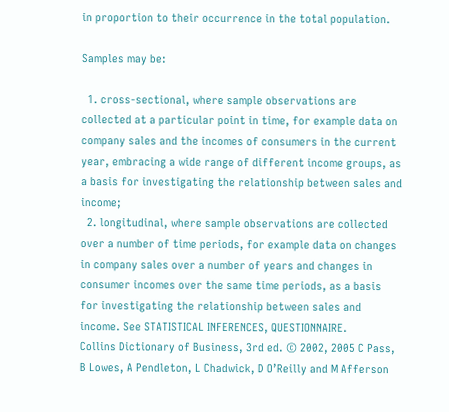in proportion to their occurrence in the total population.

Samples may be:

  1. cross-sectional, where sample observations are collected at a particular point in time, for example data on company sales and the incomes of consumers in the current year, embracing a wide range of different income groups, as a basis for investigating the relationship between sales and income;
  2. longitudinal, where sample observations are collected over a number of time periods, for example data on changes in company sales over a number of years and changes in consumer incomes over the same time periods, as a basis for investigating the relationship between sales and income. See STATISTICAL INFERENCES, QUESTIONNAIRE.
Collins Dictionary of Business, 3rd ed. © 2002, 2005 C Pass, B Lowes, A Pendleton, L Chadwick, D O’Reilly and M Afferson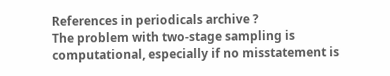References in periodicals archive ?
The problem with two-stage sampling is computational, especially if no misstatement is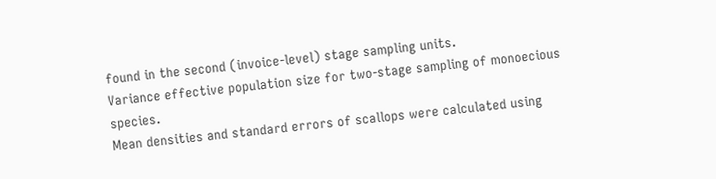found in the second (invoice-level) stage sampling units.
Variance effective population size for two-stage sampling of monoecious species.
Mean densities and standard errors of scallops were calculated using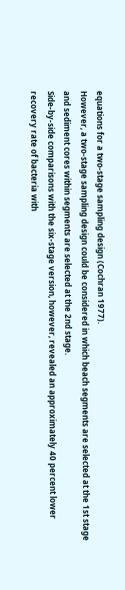equations for a two-stage sampling design (Cochran 1977).
However, a two-stage sampling design could be considered in which beach segments are selected at the 1st stage and sediment cores within segments are selected at the 2nd stage.
Side-by-side comparisons with the six-stage version, however, revealed an approximately 40 percent lower recovery rate of bacteria with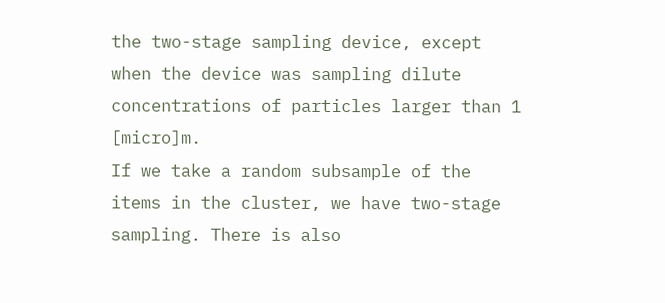the two-stage sampling device, except when the device was sampling dilute concentrations of particles larger than 1 [micro]m.
If we take a random subsample of the items in the cluster, we have two-stage sampling. There is also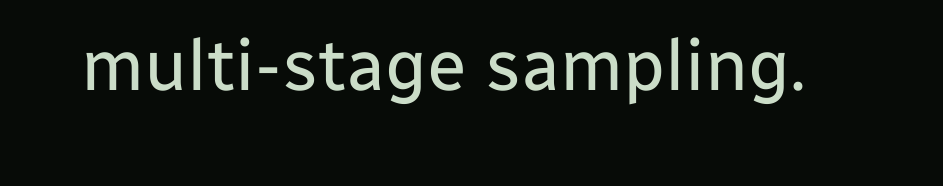multi-stage sampling.